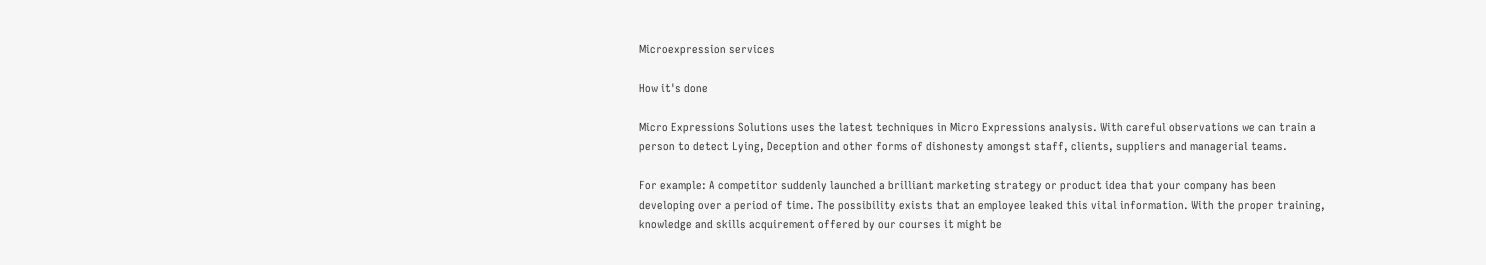Microexpression services

How it's done

Micro Expressions Solutions uses the latest techniques in Micro Expressions analysis. With careful observations we can train a person to detect Lying, Deception and other forms of dishonesty amongst staff, clients, suppliers and managerial teams.

For example: A competitor suddenly launched a brilliant marketing strategy or product idea that your company has been developing over a period of time. The possibility exists that an employee leaked this vital information. With the proper training, knowledge and skills acquirement offered by our courses it might be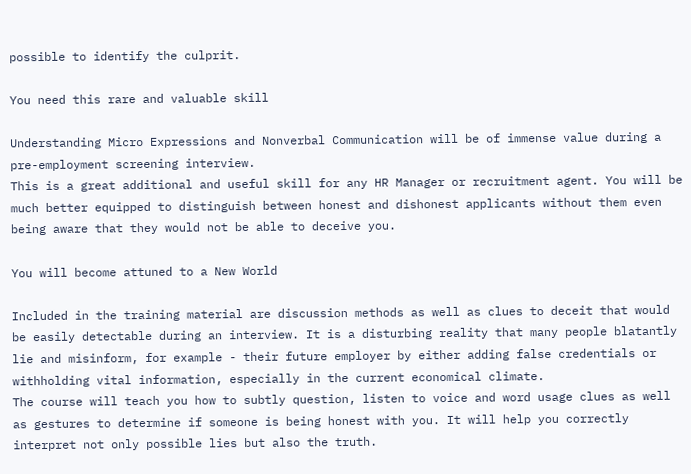possible to identify the culprit.

You need this rare and valuable skill

Understanding Micro Expressions and Nonverbal Communication will be of immense value during a pre-employment screening interview.
This is a great additional and useful skill for any HR Manager or recruitment agent. You will be much better equipped to distinguish between honest and dishonest applicants without them even being aware that they would not be able to deceive you.

You will become attuned to a New World

Included in the training material are discussion methods as well as clues to deceit that would be easily detectable during an interview. It is a disturbing reality that many people blatantly lie and misinform, for example - their future employer by either adding false credentials or withholding vital information, especially in the current economical climate.
The course will teach you how to subtly question, listen to voice and word usage clues as well as gestures to determine if someone is being honest with you. It will help you correctly interpret not only possible lies but also the truth.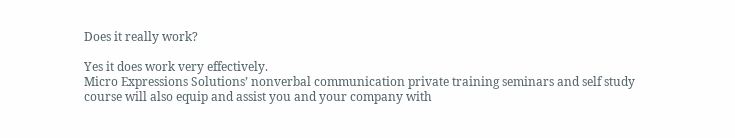Does it really work?

Yes it does work very effectively.
Micro Expressions Solutions’ nonverbal communication private training seminars and self study course will also equip and assist you and your company with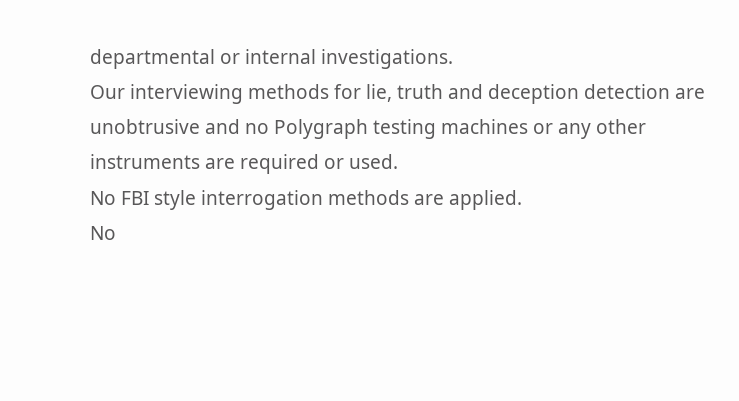departmental or internal investigations.
Our interviewing methods for lie, truth and deception detection are unobtrusive and no Polygraph testing machines or any other instruments are required or used.
No FBI style interrogation methods are applied.
No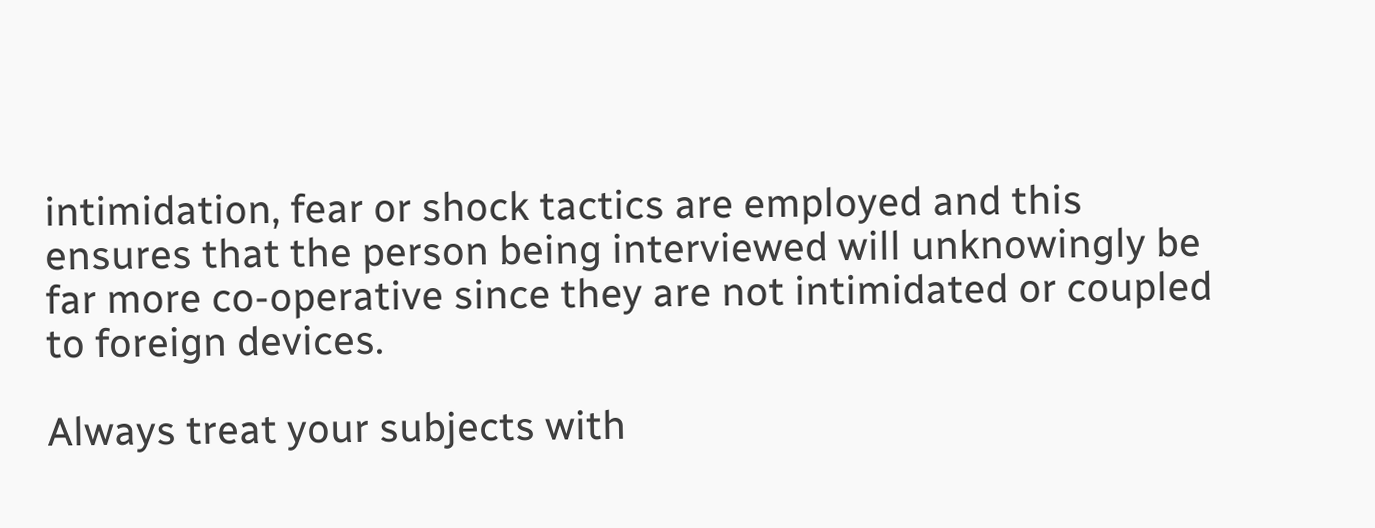intimidation, fear or shock tactics are employed and this ensures that the person being interviewed will unknowingly be far more co-operative since they are not intimidated or coupled to foreign devices.

Always treat your subjects with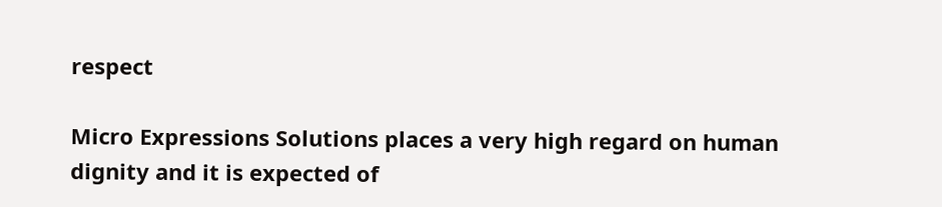respect

Micro Expressions Solutions places a very high regard on human dignity and it is expected of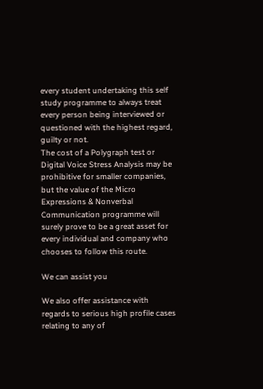every student undertaking this self study programme to always treat every person being interviewed or questioned with the highest regard, guilty or not.
The cost of a Polygraph test or Digital Voice Stress Analysis may be prohibitive for smaller companies, but the value of the Micro Expressions & Nonverbal Communication programme will surely prove to be a great asset for every individual and company who chooses to follow this route.

We can assist you

We also offer assistance with regards to serious high profile cases relating to any of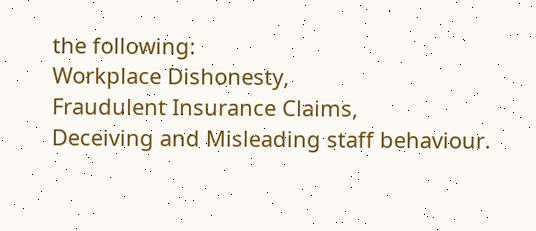the following:
Workplace Dishonesty,
Fraudulent Insurance Claims,
Deceiving and Misleading staff behaviour.